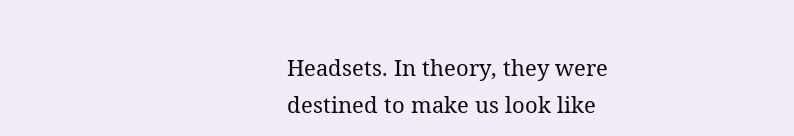Headsets. In theory, they were destined to make us look like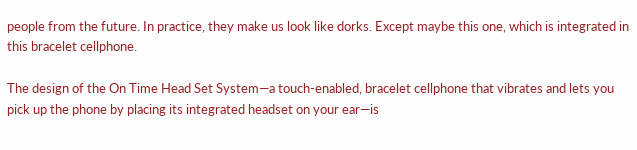people from the future. In practice, they make us look like dorks. Except maybe this one, which is integrated in this bracelet cellphone.

The design of the On Time Head Set System—a touch-enabled, bracelet cellphone that vibrates and lets you pick up the phone by placing its integrated headset on your ear—is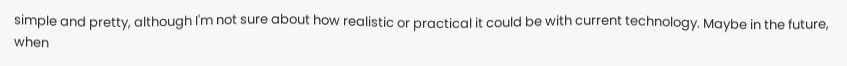simple and pretty, although I'm not sure about how realistic or practical it could be with current technology. Maybe in the future, when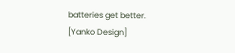batteries get better. [Yanko Design]